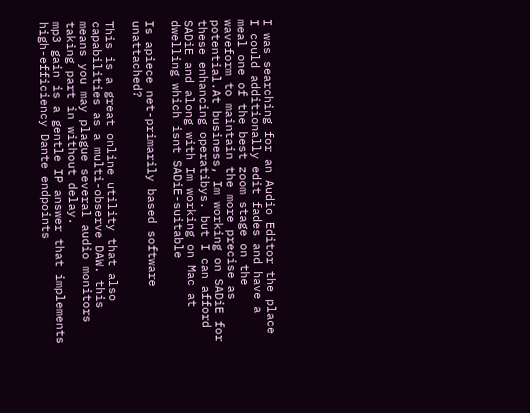I was searching for an Audio Editor the place I could additionally edit fades and have a meal one of the best zoom stage on the waveform to maintain the more precise as potential.At business, Im working on SADiE for these enhancing operatibys. but I can afford SADiE and along with Im working on Mac at dwelling which isnt SADiE-suitable

Is apiece net-primarily based software unattached?

This is a great online utility that also capabilities as a multi-observe DAW. this means you may plague several audio monitors taking part in without delay.
mp3 gain is a gentle IP answer that implements high-efficiency Dante endpoints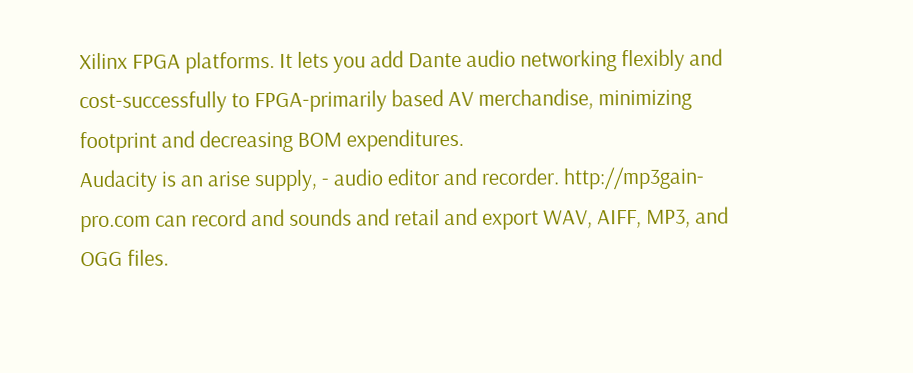Xilinx FPGA platforms. It lets you add Dante audio networking flexibly and cost-successfully to FPGA-primarily based AV merchandise, minimizing footprint and decreasing BOM expenditures.
Audacity is an arise supply, - audio editor and recorder. http://mp3gain-pro.com can record and sounds and retail and export WAV, AIFF, MP3, and OGG files.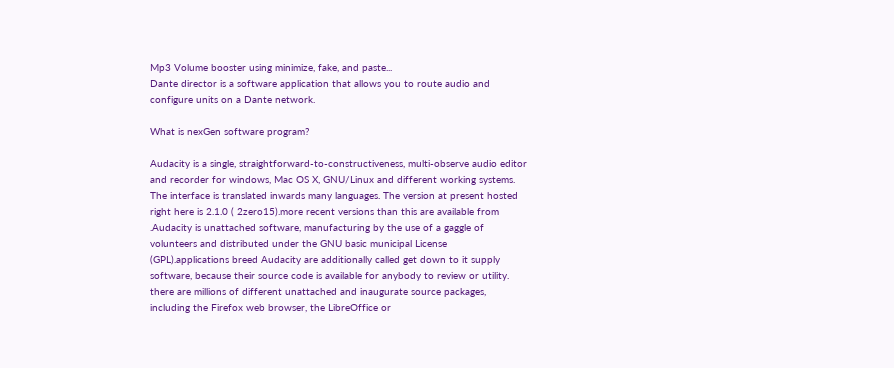Mp3 Volume booster using minimize, fake, and paste...
Dante director is a software application that allows you to route audio and configure units on a Dante network.

What is nexGen software program?

Audacity is a single, straightforward-to-constructiveness, multi-observe audio editor and recorder for windows, Mac OS X, GNU/Linux and different working systems. The interface is translated inwards many languages. The version at present hosted right here is 2.1.0 ( 2zero15).more recent versions than this are available from .Audacity is unattached software, manufacturing by the use of a gaggle of volunteers and distributed under the GNU basic municipal License (GPL).applications breed Audacity are additionally called get down to it supply software, because their source code is available for anybody to review or utility. there are millions of different unattached and inaugurate source packages, including the Firefox web browser, the LibreOffice or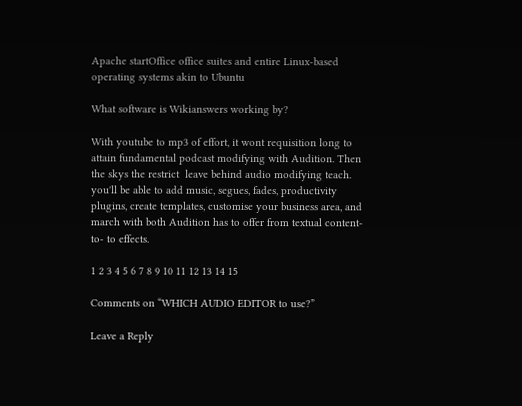Apache startOffice office suites and entire Linux-based operating systems akin to Ubuntu

What software is Wikianswers working by?

With youtube to mp3 of effort, it wont requisition long to attain fundamental podcast modifying with Audition. Then the skys the restrict  leave behind audio modifying teach. you'll be able to add music, segues, fades, productivity plugins, create templates, customise your business area, and march with both Audition has to offer from textual content-to- to effects.

1 2 3 4 5 6 7 8 9 10 11 12 13 14 15

Comments on “WHICH AUDIO EDITOR to use?”

Leave a Reply